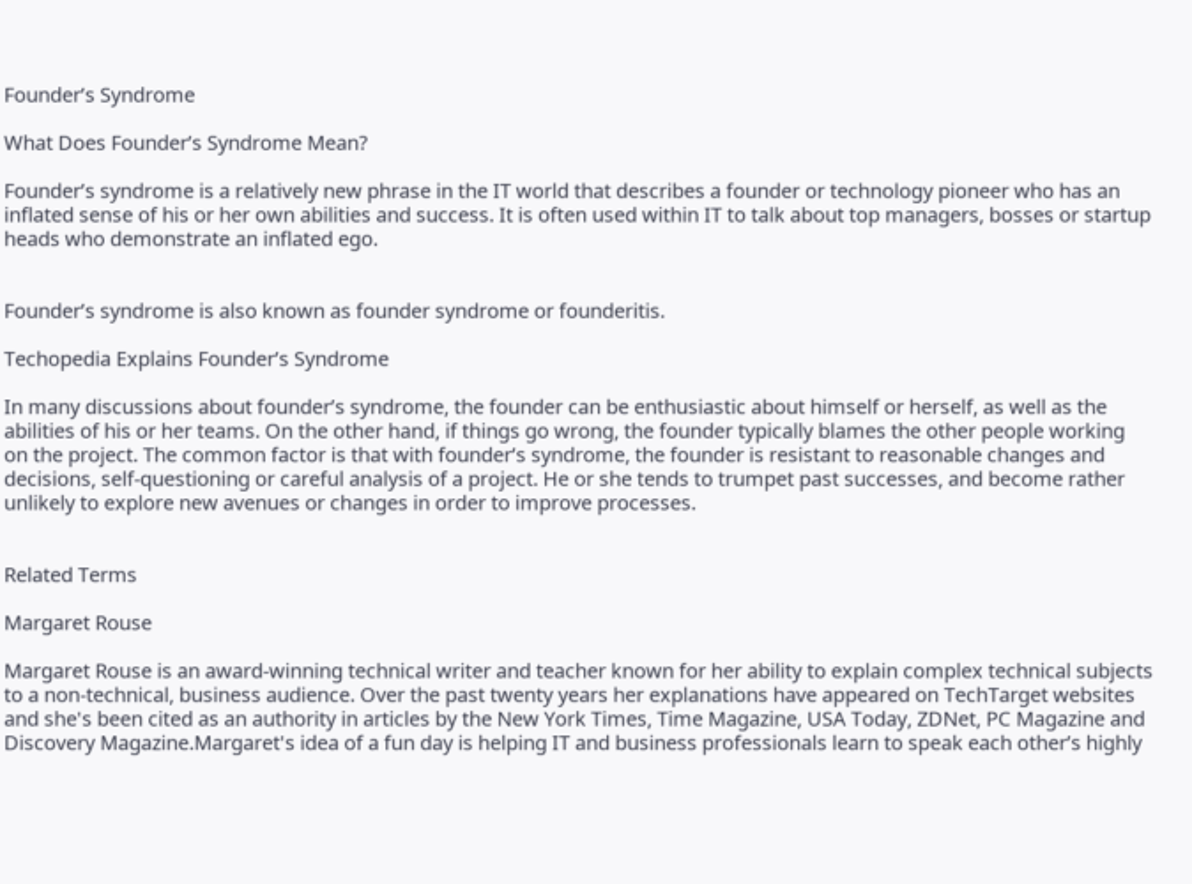Founder’s Syndrome

What Does Founder’s Syndrome Mean?

Founder’s syndrome is a relatively new phrase in the IT world that describes a founder or technology pioneer who has an inflated sense of his or her own abilities and success. It is often used within IT to talk about top managers, bosses or startup heads who demonstrate an inflated ego.


Founder’s syndrome is also known as founder syndrome or founderitis.

Techopedia Explains Founder’s Syndrome

In many discussions about founder’s syndrome, the founder can be enthusiastic about himself or herself, as well as the abilities of his or her teams. On the other hand, if things go wrong, the founder typically blames the other people working on the project. The common factor is that with founder’s syndrome, the founder is resistant to reasonable changes and decisions, self-questioning or careful analysis of a project. He or she tends to trumpet past successes, and become rather unlikely to explore new avenues or changes in order to improve processes.


Related Terms

Margaret Rouse

Margaret Rouse is an award-winning technical writer and teacher known for her ability to explain complex technical subjects to a non-technical, business audience. Over the past twenty years her explanations have appeared on TechTarget websites and she's been cited as an authority in articles by the New York Times, Time Magazine, USA Today, ZDNet, PC Magazine and Discovery Magazine.Margaret's idea of a fun day is helping IT and business professionals learn to speak each other’s highly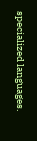specialized languages.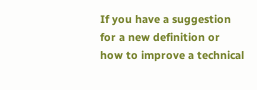If you have a suggestion for a new definition or how to improve a technical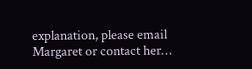explanation, please email Margaret or contact her…